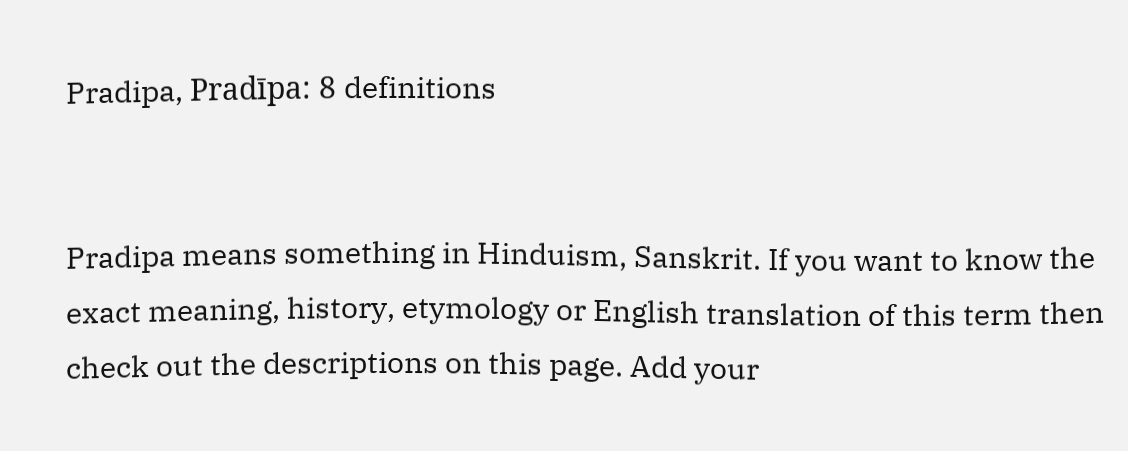Pradipa, Pradīpa: 8 definitions


Pradipa means something in Hinduism, Sanskrit. If you want to know the exact meaning, history, etymology or English translation of this term then check out the descriptions on this page. Add your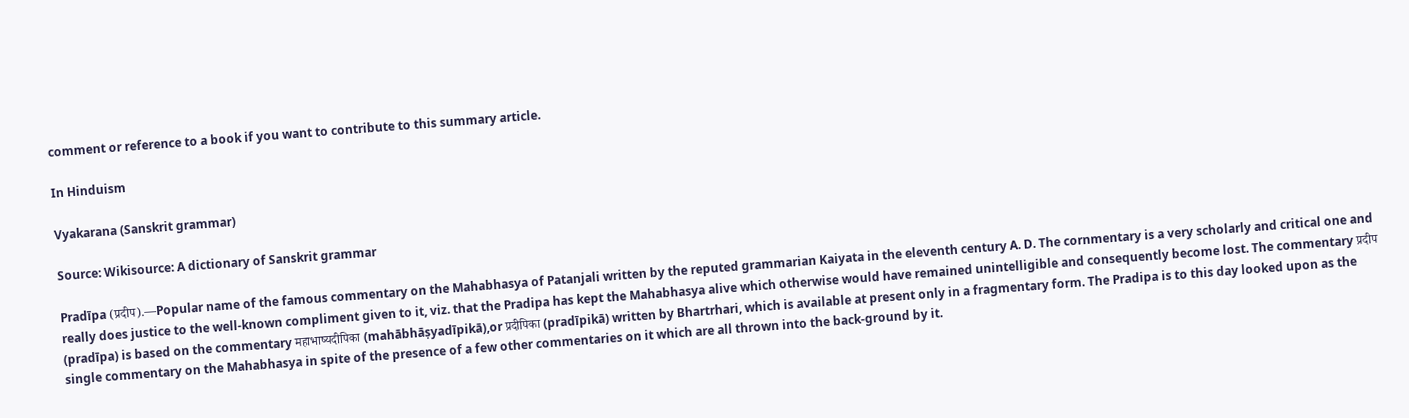comment or reference to a book if you want to contribute to this summary article.

In Hinduism

Vyakarana (Sanskrit grammar)

Source: Wikisource: A dictionary of Sanskrit grammar

Pradīpa (प्रदीप).—Popular name of the famous commentary on the Mahabhasya of Patanjali written by the reputed grammarian Kaiyata in the eleventh century A. D. The cornmentary is a very scholarly and critical one and really does justice to the well-known compliment given to it, viz. that the Pradipa has kept the Mahabhasya alive which otherwise would have remained unintelligible and consequently become lost. The commentary प्रदीप (pradīpa) is based on the commentary महाभाष्यदीपिका (mahābhāṣyadīpikā),or प्रदीपिका (pradīpikā) written by Bhartrhari, which is available at present only in a fragmentary form. The Pradipa is to this day looked upon as the single commentary on the Mahabhasya in spite of the presence of a few other commentaries on it which are all thrown into the back-ground by it.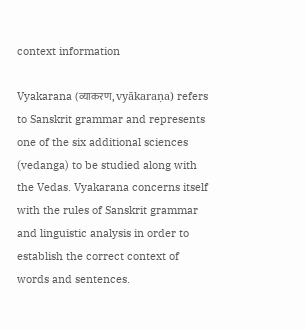context information

Vyakarana (व्याकरण, vyākaraṇa) refers to Sanskrit grammar and represents one of the six additional sciences (vedanga) to be studied along with the Vedas. Vyakarana concerns itself with the rules of Sanskrit grammar and linguistic analysis in order to establish the correct context of words and sentences.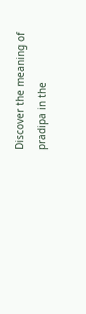Discover the meaning of pradipa in the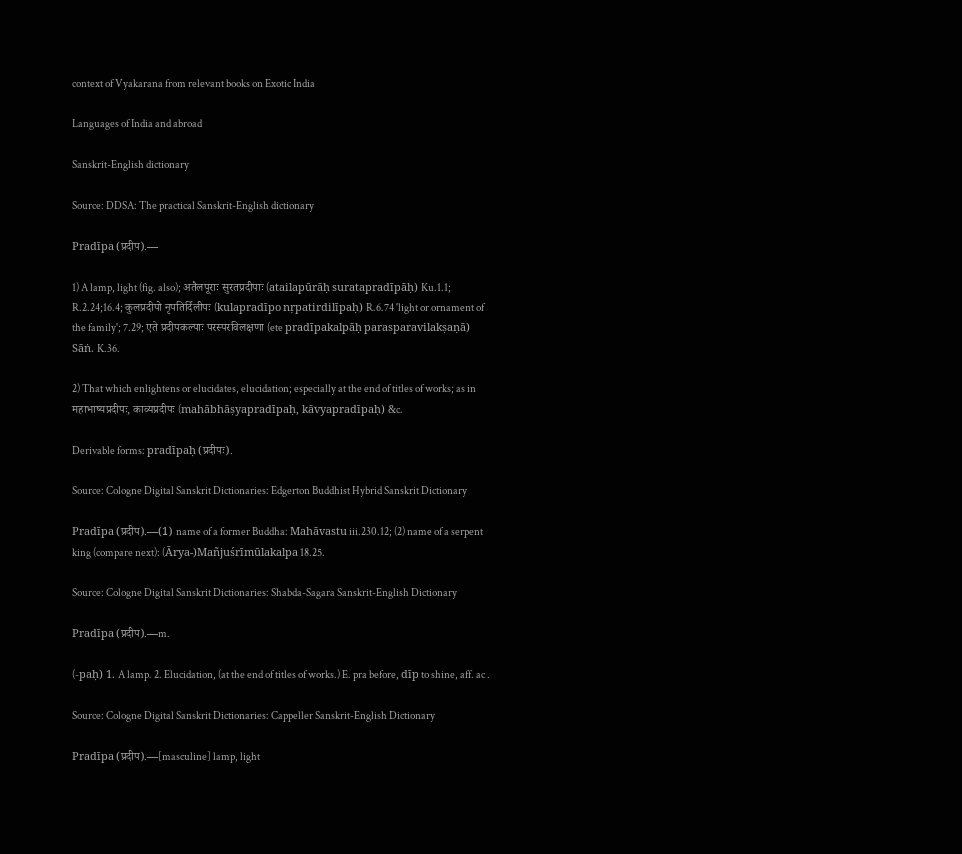context of Vyakarana from relevant books on Exotic India

Languages of India and abroad

Sanskrit-English dictionary

Source: DDSA: The practical Sanskrit-English dictionary

Pradīpa (प्रदीप).—

1) A lamp, light (fig. also); अतैलपूराः सुरतप्रदीपाः (atailapūrāḥ suratapradīpāḥ) Ku.1.1; R.2.24;16.4; कुलप्रदीपो नृपतिर्दिलीपः (kulapradīpo nṛpatirdilīpaḥ) R.6.74 'light or ornament of the family'; 7.29; एते प्रदीपकल्पाः परस्परविलक्षणा (ete pradīpakalpāḥ parasparavilakṣaṇā) Sāṅ. K.36.

2) That which enlightens or elucidates, elucidation; especially at the end of titles of works; as in महाभाष्यप्रदीपः, काव्यप्रदीपः (mahābhāṣyapradīpaḥ, kāvyapradīpaḥ) &c.

Derivable forms: pradīpaḥ (प्रदीपः).

Source: Cologne Digital Sanskrit Dictionaries: Edgerton Buddhist Hybrid Sanskrit Dictionary

Pradīpa (प्रदीप).—(1) name of a former Buddha: Mahāvastu iii.230.12; (2) name of a serpent king (compare next): (Ārya-)Mañjuśrīmūlakalpa 18.25.

Source: Cologne Digital Sanskrit Dictionaries: Shabda-Sagara Sanskrit-English Dictionary

Pradīpa (प्रदीप).—m.

(-paḥ) 1. A lamp. 2. Elucidation, (at the end of titles of works.) E. pra before, dīp to shine, aff. ac .

Source: Cologne Digital Sanskrit Dictionaries: Cappeller Sanskrit-English Dictionary

Pradīpa (प्रदीप).—[masculine] lamp, light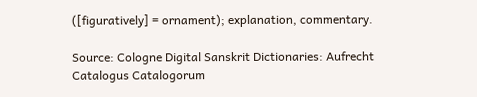([figuratively] = ornament); explanation, commentary.

Source: Cologne Digital Sanskrit Dictionaries: Aufrecht Catalogus Catalogorum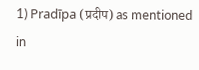1) Pradīpa (प्रदीप) as mentioned in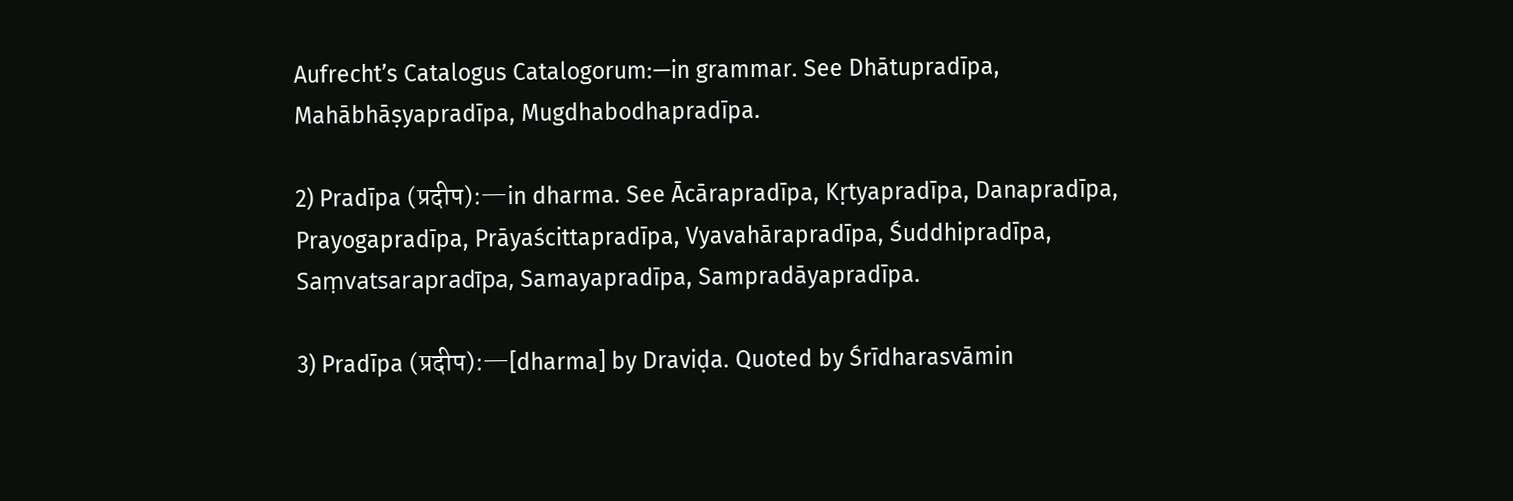Aufrecht’s Catalogus Catalogorum:—in grammar. See Dhātupradīpa, Mahābhāṣyapradīpa, Mugdhabodhapradīpa.

2) Pradīpa (प्रदीप):—in dharma. See Ācārapradīpa, Kṛtyapradīpa, Danapradīpa, Prayogapradīpa, Prāyaścittapradīpa, Vyavahārapradīpa, Śuddhipradīpa, Saṃvatsarapradīpa, Samayapradīpa, Sampradāyapradīpa.

3) Pradīpa (प्रदीप):—[dharma] by Draviḍa. Quoted by Śrīdharasvāmin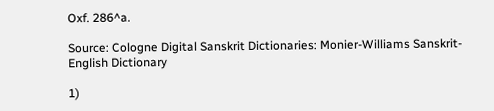Oxf. 286^a.

Source: Cologne Digital Sanskrit Dictionaries: Monier-Williams Sanskrit-English Dictionary

1)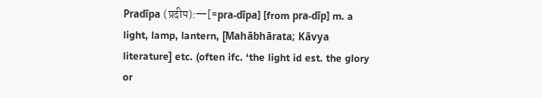Pradīpa (प्रदीप):—[=pra-dīpa] [from pra-dīp] m. a light, lamp, lantern, [Mahābhārata; Kāvya literature] etc. (often ifc. ‘the light id est. the glory or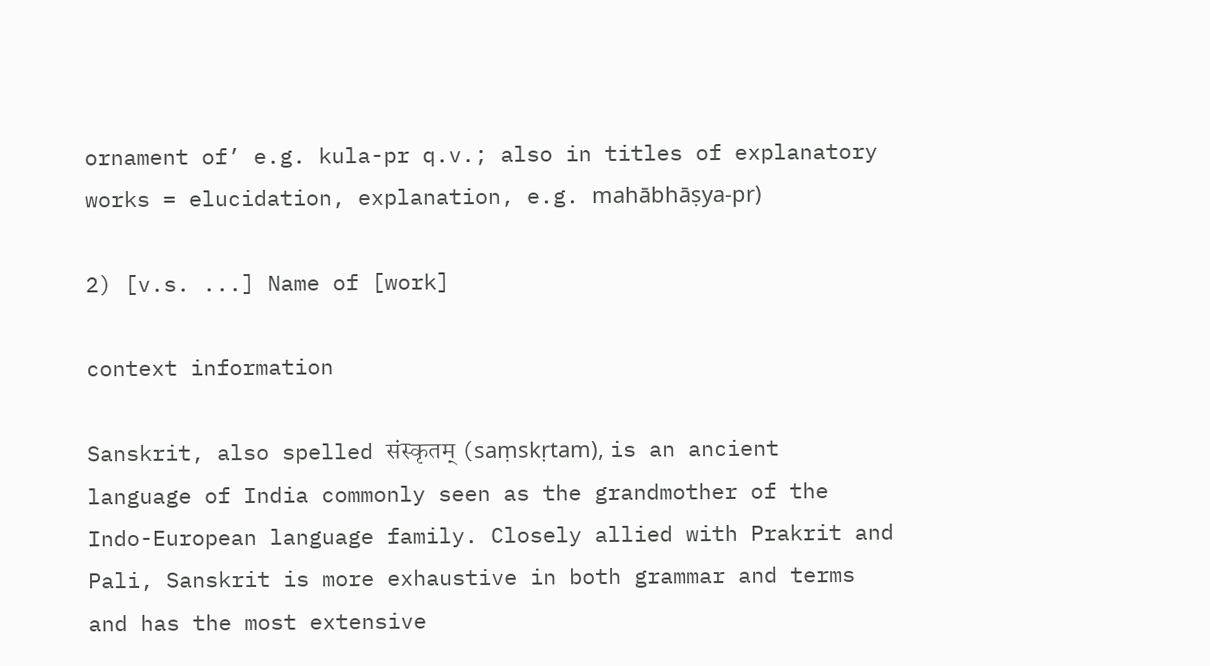ornament of’ e.g. kula-pr q.v.; also in titles of explanatory works = elucidation, explanation, e.g. mahābhāṣya-pr)

2) [v.s. ...] Name of [work]

context information

Sanskrit, also spelled संस्कृतम् (saṃskṛtam), is an ancient language of India commonly seen as the grandmother of the Indo-European language family. Closely allied with Prakrit and Pali, Sanskrit is more exhaustive in both grammar and terms and has the most extensive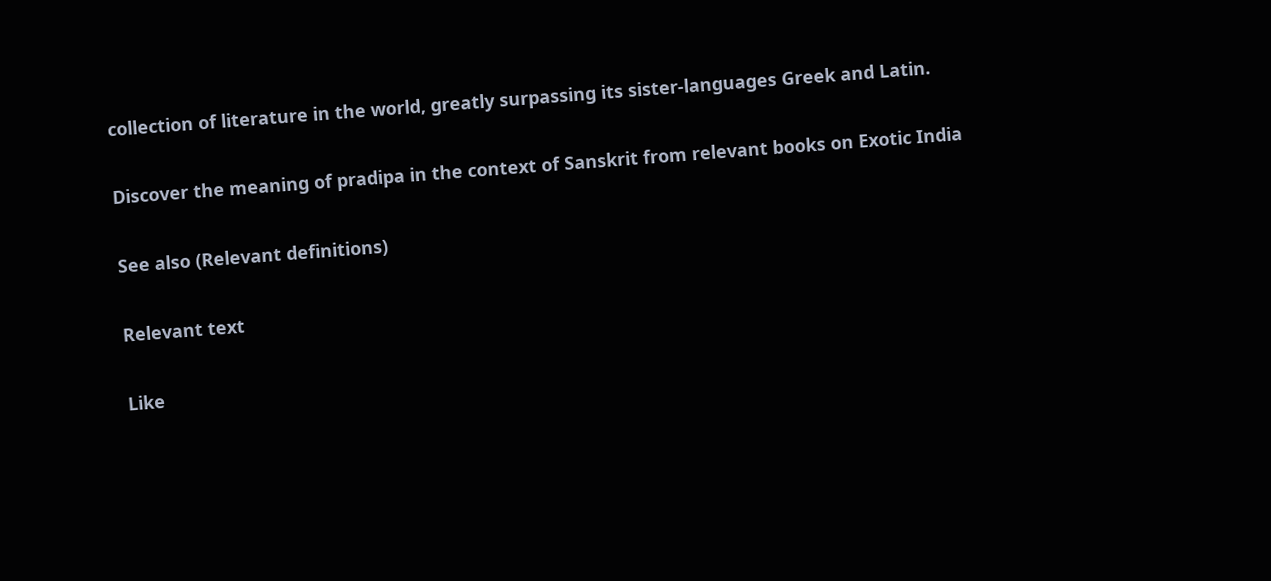collection of literature in the world, greatly surpassing its sister-languages Greek and Latin.

Discover the meaning of pradipa in the context of Sanskrit from relevant books on Exotic India

See also (Relevant definitions)

Relevant text

Like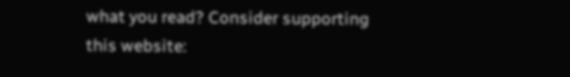what you read? Consider supporting this website: